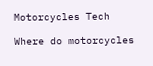Motorcycles Tech

Where do motorcycles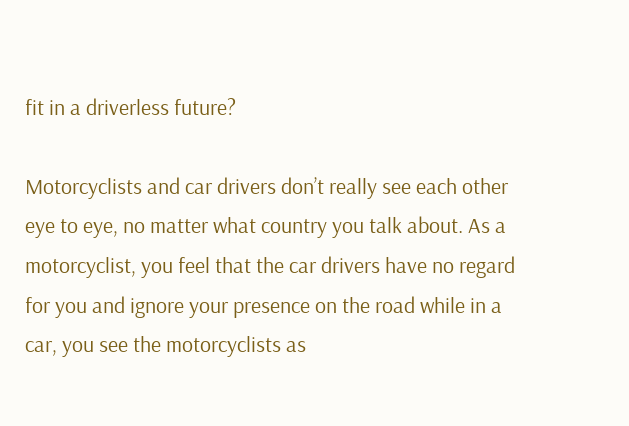fit in a driverless future?

Motorcyclists and car drivers don’t really see each other eye to eye, no matter what country you talk about. As a motorcyclist, you feel that the car drivers have no regard for you and ignore your presence on the road while in a car, you see the motorcyclists as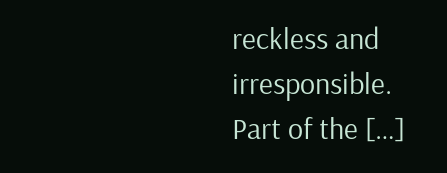reckless and irresponsible. Part of the […]